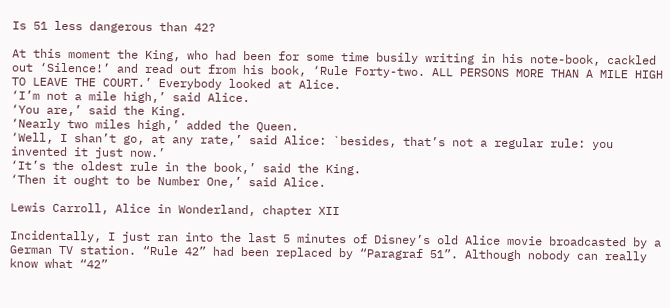Is 51 less dangerous than 42?

At this moment the King, who had been for some time busily writing in his note-book, cackled out ‘Silence!’ and read out from his book, ‘Rule Forty-two. ALL PERSONS MORE THAN A MILE HIGH TO LEAVE THE COURT.’ Everybody looked at Alice.
‘I’m not a mile high,’ said Alice.
‘You are,’ said the King.
‘Nearly two miles high,’ added the Queen.
‘Well, I shan’t go, at any rate,’ said Alice: `besides, that’s not a regular rule: you invented it just now.’
‘It’s the oldest rule in the book,’ said the King.
‘Then it ought to be Number One,’ said Alice.

Lewis Carroll, Alice in Wonderland, chapter XII

Incidentally, I just ran into the last 5 minutes of Disney’s old Alice movie broadcasted by a German TV station. “Rule 42” had been replaced by “Paragraf 51”. Although nobody can really know what “42”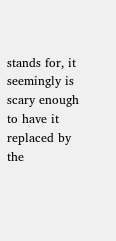stands for, it seemingly is scary enough to have it replaced by the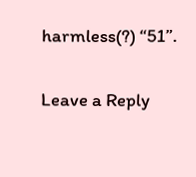harmless(?) “51”.

Leave a Reply